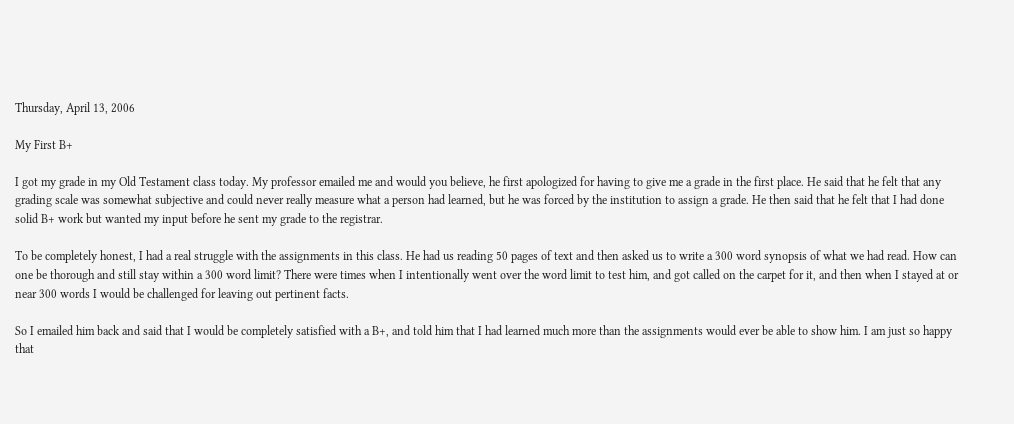Thursday, April 13, 2006

My First B+

I got my grade in my Old Testament class today. My professor emailed me and would you believe, he first apologized for having to give me a grade in the first place. He said that he felt that any grading scale was somewhat subjective and could never really measure what a person had learned, but he was forced by the institution to assign a grade. He then said that he felt that I had done solid B+ work but wanted my input before he sent my grade to the registrar.

To be completely honest, I had a real struggle with the assignments in this class. He had us reading 50 pages of text and then asked us to write a 300 word synopsis of what we had read. How can one be thorough and still stay within a 300 word limit? There were times when I intentionally went over the word limit to test him, and got called on the carpet for it, and then when I stayed at or near 300 words I would be challenged for leaving out pertinent facts.

So I emailed him back and said that I would be completely satisfied with a B+, and told him that I had learned much more than the assignments would ever be able to show him. I am just so happy that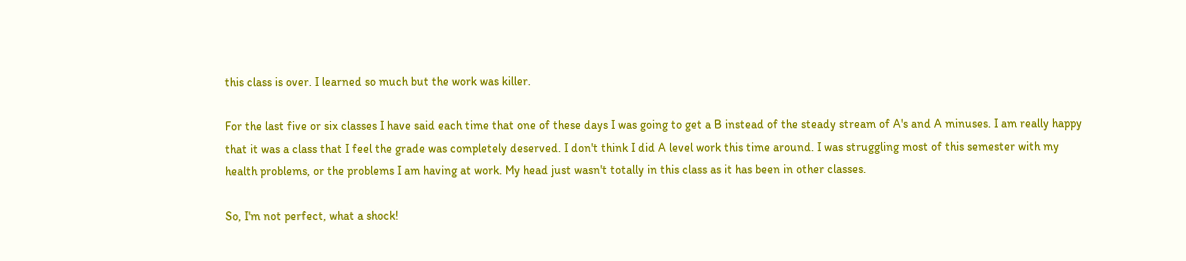this class is over. I learned so much but the work was killer.

For the last five or six classes I have said each time that one of these days I was going to get a B instead of the steady stream of A's and A minuses. I am really happy that it was a class that I feel the grade was completely deserved. I don't think I did A level work this time around. I was struggling most of this semester with my health problems, or the problems I am having at work. My head just wasn't totally in this class as it has been in other classes.

So, I'm not perfect, what a shock!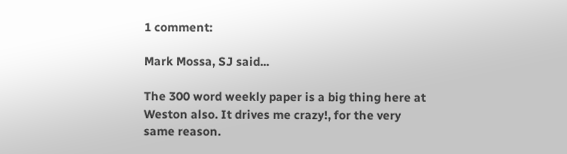1 comment:

Mark Mossa, SJ said...

The 300 word weekly paper is a big thing here at Weston also. It drives me crazy!, for the very same reason.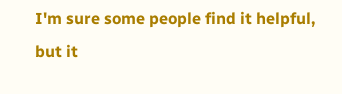I'm sure some people find it helpful, but it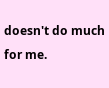doesn't do much for me.